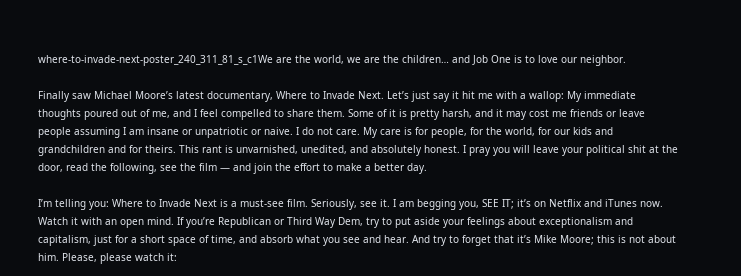where-to-invade-next-poster_240_311_81_s_c1We are the world, we are the children… and Job One is to love our neighbor.

Finally saw Michael Moore’s latest documentary, Where to Invade Next. Let’s just say it hit me with a wallop: My immediate thoughts poured out of me, and I feel compelled to share them. Some of it is pretty harsh, and it may cost me friends or leave people assuming I am insane or unpatriotic or naive. I do not care. My care is for people, for the world, for our kids and grandchildren and for theirs. This rant is unvarnished, unedited, and absolutely honest. I pray you will leave your political shit at the door, read the following, see the film — and join the effort to make a better day.

I’m telling you: Where to Invade Next is a must-see film. Seriously, see it. I am begging you, SEE IT; it’s on Netflix and iTunes now. Watch it with an open mind. If you’re Republican or Third Way Dem, try to put aside your feelings about exceptionalism and capitalism, just for a short space of time, and absorb what you see and hear. And try to forget that it’s Mike Moore; this is not about him. Please, please watch it: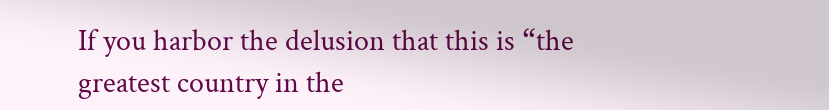If you harbor the delusion that this is “the greatest country in the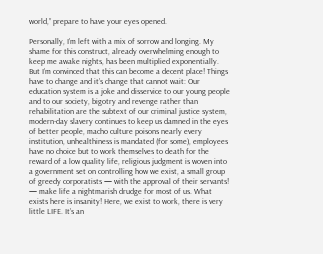world,” prepare to have your eyes opened.

Personally, I’m left with a mix of sorrow and longing. My shame for this construct, already overwhelming enough to keep me awake nights, has been multiplied exponentially. But I’m convinced that this can become a decent place! Things have to change and it’s change that cannot wait: Our education system is a joke and disservice to our young people and to our society, bigotry and revenge rather than rehabilitation are the subtext of our criminal justice system, modern-day slavery continues to keep us damned in the eyes of better people, macho culture poisons nearly every institution, unhealthiness is mandated (for some), employees have no choice but to work themselves to death for the reward of a low quality life, religious judgment is woven into a government set on controlling how we exist, a small group of greedy corporatists — with the approval of their servants! — make life a nightmarish drudge for most of us. What exists here is insanity! Here, we exist to work, there is very little LIFE. It’s an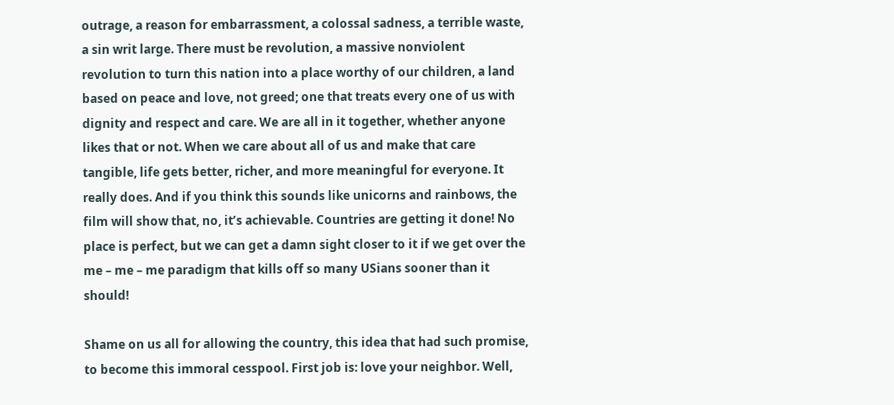outrage, a reason for embarrassment, a colossal sadness, a terrible waste, a sin writ large. There must be revolution, a massive nonviolent revolution to turn this nation into a place worthy of our children, a land based on peace and love, not greed; one that treats every one of us with dignity and respect and care. We are all in it together, whether anyone likes that or not. When we care about all of us and make that care tangible, life gets better, richer, and more meaningful for everyone. It really does. And if you think this sounds like unicorns and rainbows, the film will show that, no, it’s achievable. Countries are getting it done! No place is perfect, but we can get a damn sight closer to it if we get over the me – me – me paradigm that kills off so many USians sooner than it should!

Shame on us all for allowing the country, this idea that had such promise, to become this immoral cesspool. First job is: love your neighbor. Well,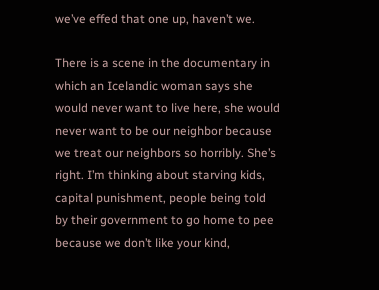we’ve effed that one up, haven’t we.

There is a scene in the documentary in which an Icelandic woman says she would never want to live here, she would never want to be our neighbor because we treat our neighbors so horribly. She’s right. I’m thinking about starving kids, capital punishment, people being told by their government to go home to pee because we don’t like your kind,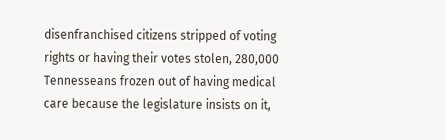disenfranchised citizens stripped of voting rights or having their votes stolen, 280,000 Tennesseans frozen out of having medical care because the legislature insists on it,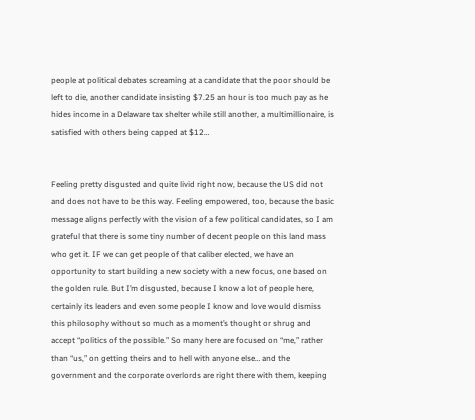people at political debates screaming at a candidate that the poor should be left to die, another candidate insisting $7.25 an hour is too much pay as he hides income in a Delaware tax shelter while still another, a multimillionaire, is satisfied with others being capped at $12…


Feeling pretty disgusted and quite livid right now, because the US did not and does not have to be this way. Feeling empowered, too, because the basic message aligns perfectly with the vision of a few political candidates, so I am grateful that there is some tiny number of decent people on this land mass who get it. IF we can get people of that caliber elected, we have an opportunity to start building a new society with a new focus, one based on the golden rule. But I’m disgusted, because I know a lot of people here, certainly its leaders and even some people I know and love would dismiss this philosophy without so much as a moment’s thought or shrug and accept “politics of the possible.” So many here are focused on “me,” rather than “us,” on getting theirs and to hell with anyone else… and the government and the corporate overlords are right there with them, keeping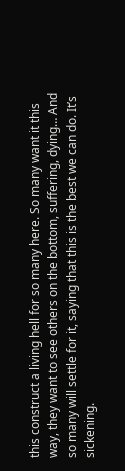this construct a living hell for so many here. So many want it this way, they want to see others on the bottom, suffering, dying… And so many will settle for it, saying that this is the best we can do. It’s sickening.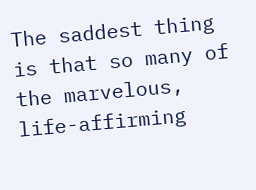The saddest thing is that so many of the marvelous, life-affirming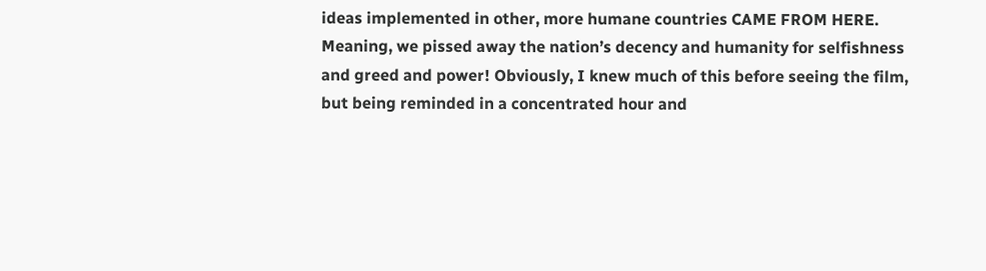ideas implemented in other, more humane countries CAME FROM HERE. Meaning, we pissed away the nation’s decency and humanity for selfishness and greed and power! Obviously, I knew much of this before seeing the film, but being reminded in a concentrated hour and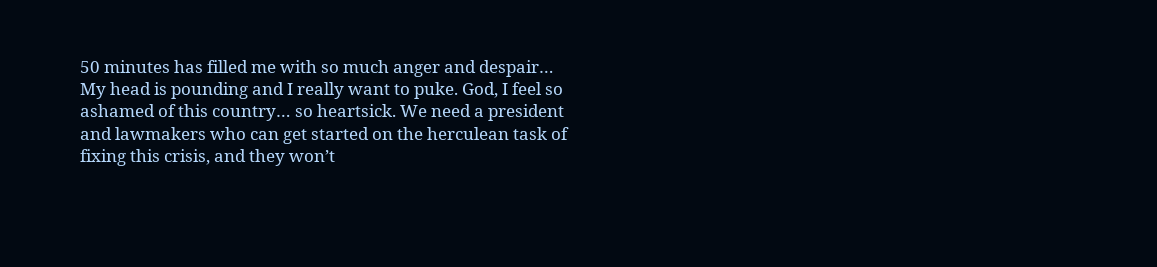50 minutes has filled me with so much anger and despair… My head is pounding and I really want to puke. God, I feel so ashamed of this country… so heartsick. We need a president and lawmakers who can get started on the herculean task of fixing this crisis, and they won’t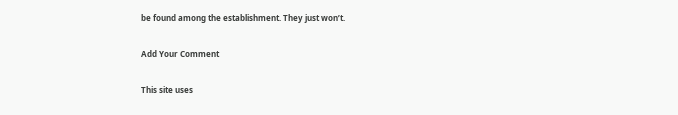be found among the establishment. They just won’t.

Add Your Comment

This site uses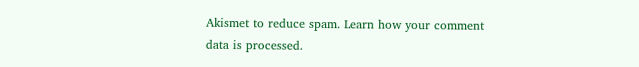Akismet to reduce spam. Learn how your comment data is processed.